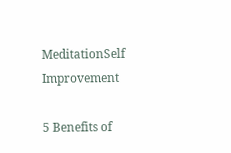MeditationSelf Improvement

5 Benefits of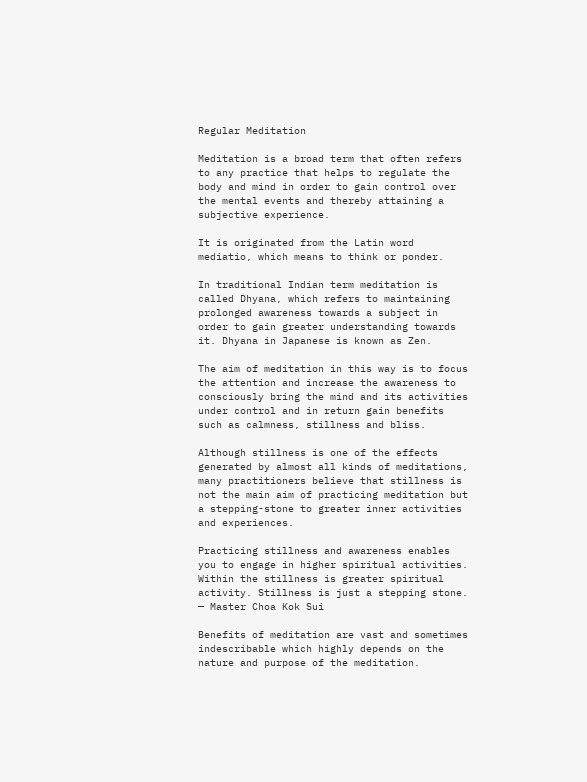Regular Meditation

Meditation is a broad term that often refers to any practice that helps to regulate the body and mind in order to gain control over the mental events and thereby attaining a subjective experience.

It is originated from the Latin word mediatio, which means to think or ponder.

In traditional Indian term meditation is called Dhyana, which refers to maintaining prolonged awareness towards a subject in order to gain greater understanding towards it. Dhyana in Japanese is known as Zen.

The aim of meditation in this way is to focus the attention and increase the awareness to consciously bring the mind and its activities under control and in return gain benefits such as calmness, stillness and bliss.

Although stillness is one of the effects generated by almost all kinds of meditations, many practitioners believe that stillness is not the main aim of practicing meditation but a stepping-stone to greater inner activities and experiences.

Practicing stillness and awareness enables you to engage in higher spiritual activities. Within the stillness is greater spiritual activity. Stillness is just a stepping stone. — Master Choa Kok Sui

Benefits of meditation are vast and sometimes indescribable which highly depends on the nature and purpose of the meditation.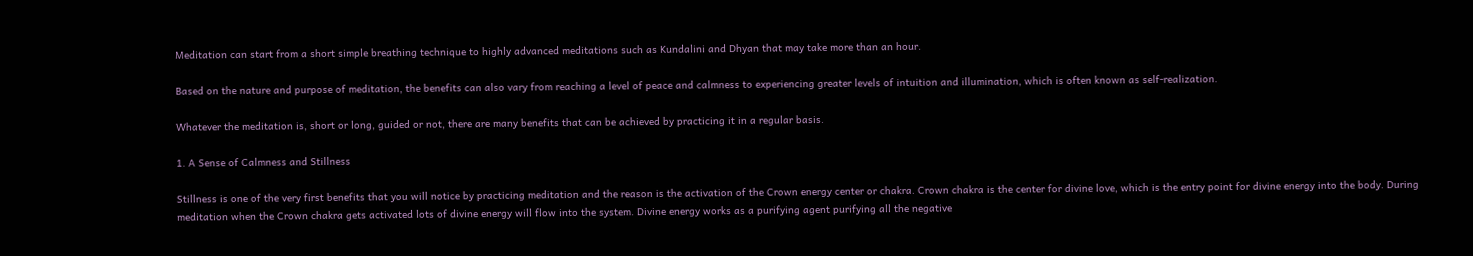Meditation can start from a short simple breathing technique to highly advanced meditations such as Kundalini and Dhyan that may take more than an hour.

Based on the nature and purpose of meditation, the benefits can also vary from reaching a level of peace and calmness to experiencing greater levels of intuition and illumination, which is often known as self-realization.

Whatever the meditation is, short or long, guided or not, there are many benefits that can be achieved by practicing it in a regular basis.

1. A Sense of Calmness and Stillness

Stillness is one of the very first benefits that you will notice by practicing meditation and the reason is the activation of the Crown energy center or chakra. Crown chakra is the center for divine love, which is the entry point for divine energy into the body. During meditation when the Crown chakra gets activated lots of divine energy will flow into the system. Divine energy works as a purifying agent purifying all the negative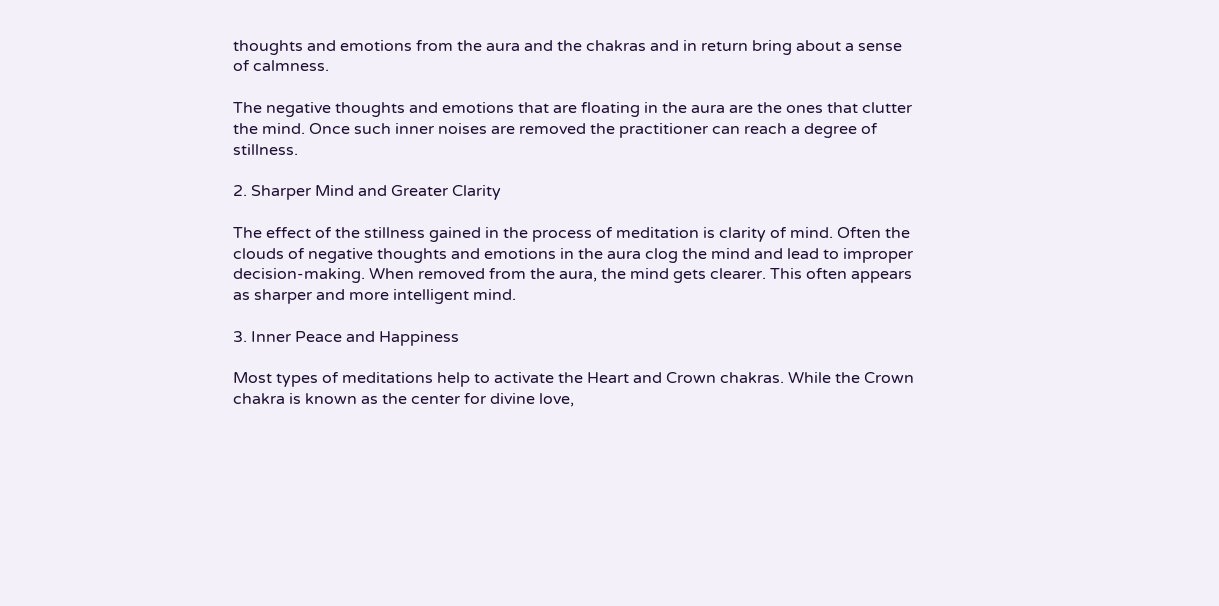thoughts and emotions from the aura and the chakras and in return bring about a sense of calmness.

The negative thoughts and emotions that are floating in the aura are the ones that clutter the mind. Once such inner noises are removed the practitioner can reach a degree of stillness.

2. Sharper Mind and Greater Clarity

The effect of the stillness gained in the process of meditation is clarity of mind. Often the clouds of negative thoughts and emotions in the aura clog the mind and lead to improper decision-making. When removed from the aura, the mind gets clearer. This often appears as sharper and more intelligent mind.

3. Inner Peace and Happiness

Most types of meditations help to activate the Heart and Crown chakras. While the Crown chakra is known as the center for divine love,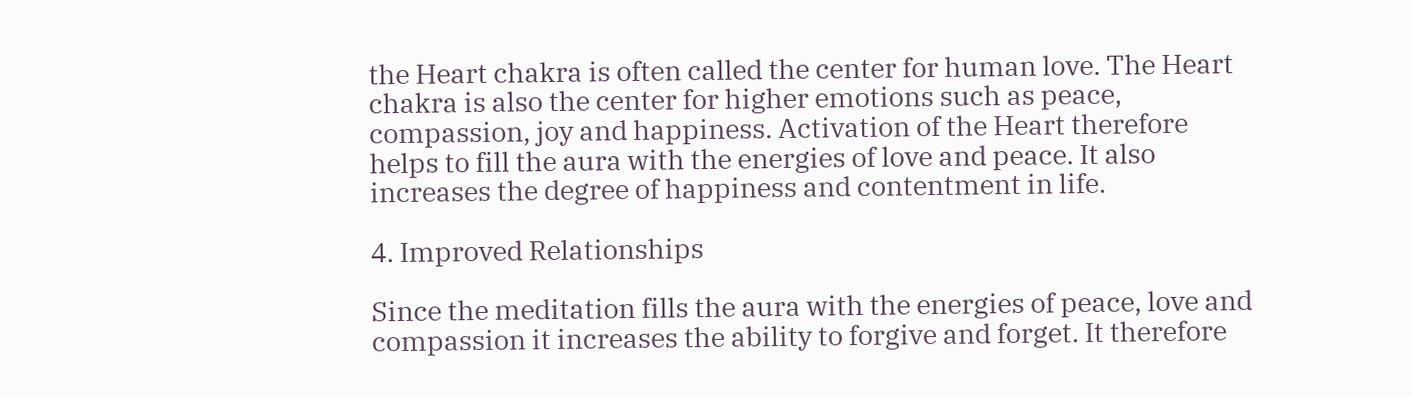the Heart chakra is often called the center for human love. The Heart chakra is also the center for higher emotions such as peace, compassion, joy and happiness. Activation of the Heart therefore helps to fill the aura with the energies of love and peace. It also increases the degree of happiness and contentment in life.

4. Improved Relationships

Since the meditation fills the aura with the energies of peace, love and compassion it increases the ability to forgive and forget. It therefore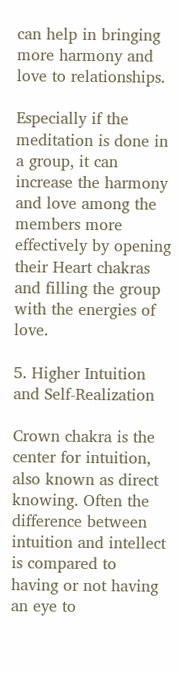can help in bringing more harmony and love to relationships.

Especially if the meditation is done in a group, it can increase the harmony and love among the members more effectively by opening their Heart chakras and filling the group with the energies of love.

5. Higher Intuition and Self-Realization

Crown chakra is the center for intuition, also known as direct knowing. Often the difference between intuition and intellect is compared to having or not having an eye to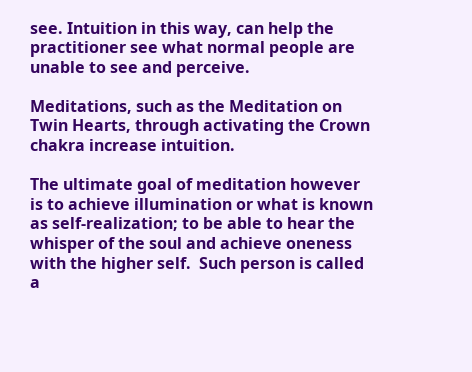see. Intuition in this way, can help the practitioner see what normal people are unable to see and perceive.

Meditations, such as the Meditation on Twin Hearts, through activating the Crown chakra increase intuition.

The ultimate goal of meditation however is to achieve illumination or what is known as self-realization; to be able to hear the whisper of the soul and achieve oneness with the higher self.  Such person is called a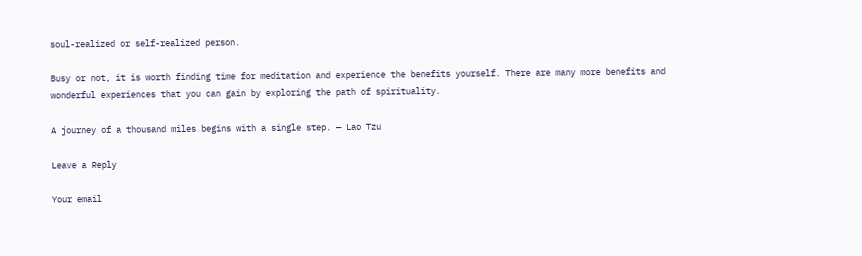soul-realized or self-realized person.

Busy or not, it is worth finding time for meditation and experience the benefits yourself. There are many more benefits and wonderful experiences that you can gain by exploring the path of spirituality.

A journey of a thousand miles begins with a single step. — Lao Tzu

Leave a Reply

Your email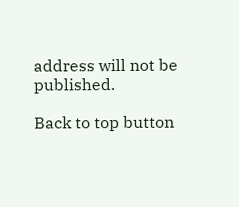address will not be published.

Back to top button